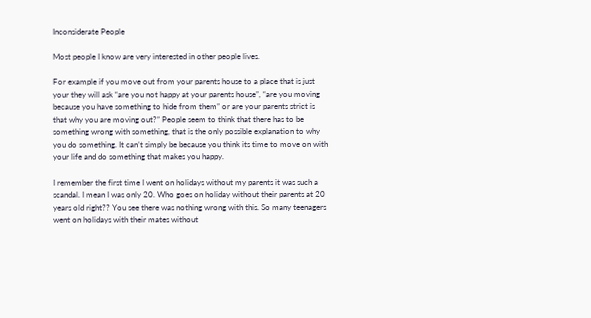Inconsiderate People

Most people I know are very interested in other people lives.

For example if you move out from your parents house to a place that is just your they will ask “are you not happy at your parents house”, “are you moving because you have something to hide from them” or are your parents strict is that why you are moving out?” People seem to think that there has to be something wrong with something, that is the only possible explanation to why you do something. It can’t simply be because you think its time to move on with your life and do something that makes you happy.

I remember the first time I went on holidays without my parents it was such a scandal. I mean I was only 20. Who goes on holiday without their parents at 20 years old right?? You see there was nothing wrong with this. So many teenagers went on holidays with their mates without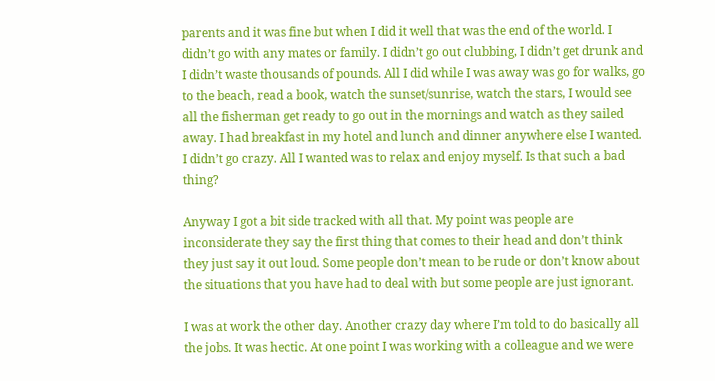parents and it was fine but when I did it well that was the end of the world. I didn’t go with any mates or family. I didn’t go out clubbing, I didn’t get drunk and I didn’t waste thousands of pounds. All I did while I was away was go for walks, go to the beach, read a book, watch the sunset/sunrise, watch the stars, I would see all the fisherman get ready to go out in the mornings and watch as they sailed away. I had breakfast in my hotel and lunch and dinner anywhere else I wanted. I didn’t go crazy. All I wanted was to relax and enjoy myself. Is that such a bad thing?

Anyway I got a bit side tracked with all that. My point was people are inconsiderate they say the first thing that comes to their head and don’t think they just say it out loud. Some people don’t mean to be rude or don’t know about the situations that you have had to deal with but some people are just ignorant.

I was at work the other day. Another crazy day where I’m told to do basically all the jobs. It was hectic. At one point I was working with a colleague and we were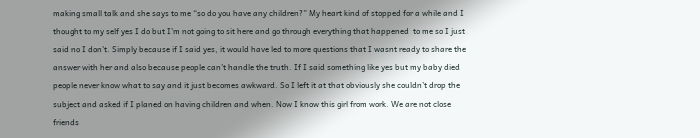making small talk and she says to me “so do you have any children?” My heart kind of stopped for a while and I thought to my self yes I do but I’m not going to sit here and go through everything that happened  to me so I just said no I don’t. Simply because if I said yes, it would have led to more questions that I wasnt ready to share the answer with her and also because people can’t handle the truth. If I said something like yes but my baby died people never know what to say and it just becomes awkward. So I left it at that obviously she couldn’t drop the subject and asked if I planed on having children and when. Now I know this girl from work. We are not close friends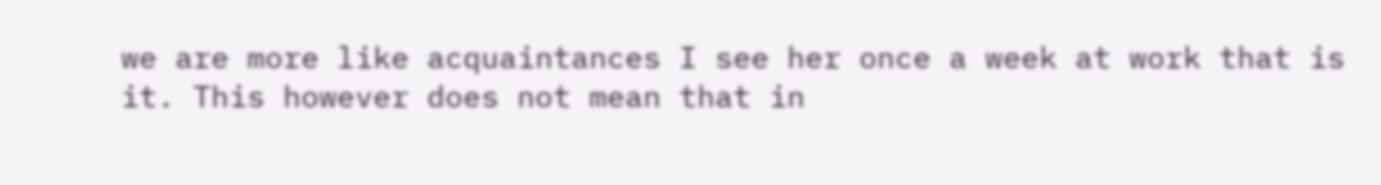we are more like acquaintances I see her once a week at work that is it. This however does not mean that in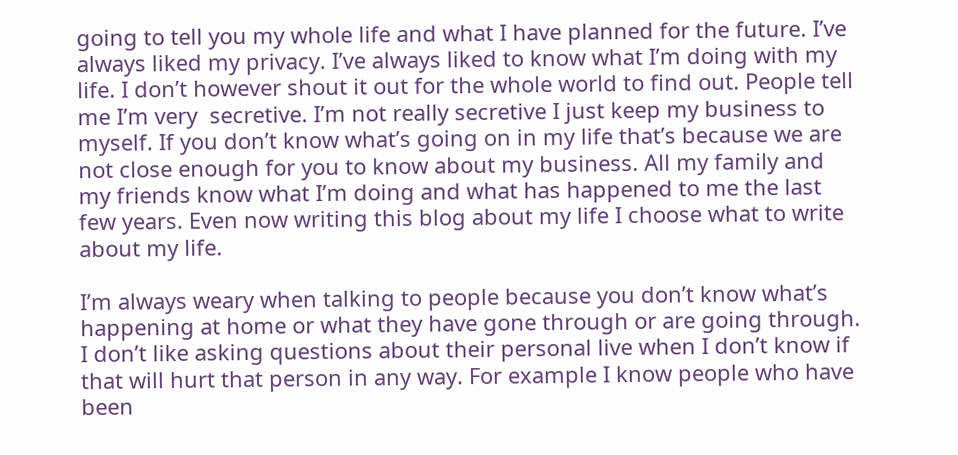going to tell you my whole life and what I have planned for the future. I’ve always liked my privacy. I’ve always liked to know what I’m doing with my life. I don’t however shout it out for the whole world to find out. People tell me I’m very  secretive. I’m not really secretive I just keep my business to myself. If you don’t know what’s going on in my life that’s because we are not close enough for you to know about my business. All my family and my friends know what I’m doing and what has happened to me the last few years. Even now writing this blog about my life I choose what to write about my life.

I’m always weary when talking to people because you don’t know what’s happening at home or what they have gone through or are going through. I don’t like asking questions about their personal live when I don’t know if that will hurt that person in any way. For example I know people who have been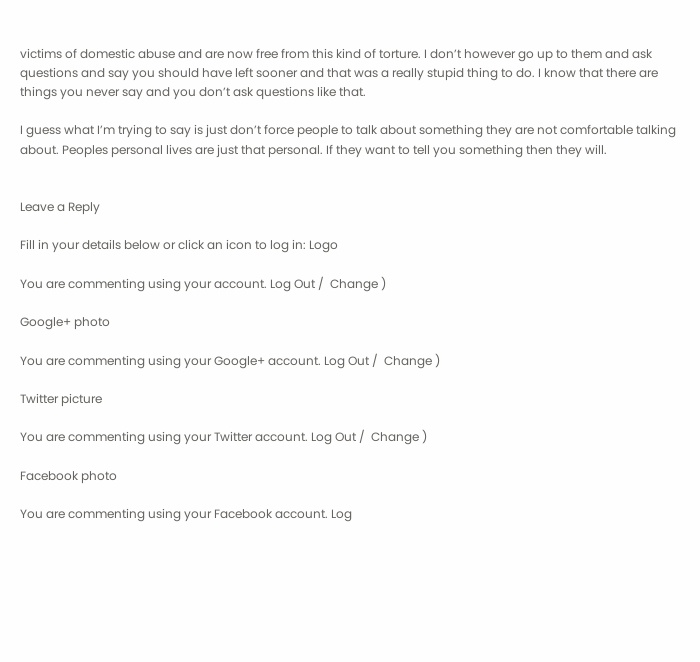victims of domestic abuse and are now free from this kind of torture. I don’t however go up to them and ask questions and say you should have left sooner and that was a really stupid thing to do. I know that there are things you never say and you don’t ask questions like that.

I guess what I’m trying to say is just don’t force people to talk about something they are not comfortable talking about. Peoples personal lives are just that personal. If they want to tell you something then they will.


Leave a Reply

Fill in your details below or click an icon to log in: Logo

You are commenting using your account. Log Out /  Change )

Google+ photo

You are commenting using your Google+ account. Log Out /  Change )

Twitter picture

You are commenting using your Twitter account. Log Out /  Change )

Facebook photo

You are commenting using your Facebook account. Log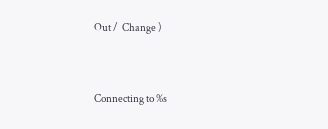Out /  Change )


Connecting to %s